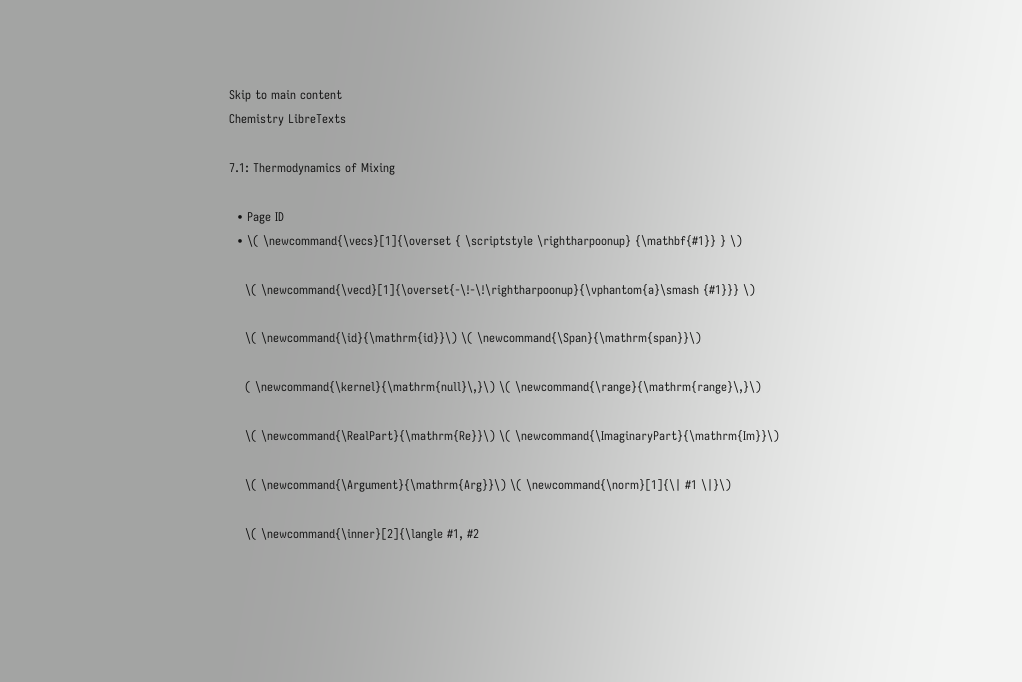Skip to main content
Chemistry LibreTexts

7.1: Thermodynamics of Mixing

  • Page ID
  • \( \newcommand{\vecs}[1]{\overset { \scriptstyle \rightharpoonup} {\mathbf{#1}} } \)

    \( \newcommand{\vecd}[1]{\overset{-\!-\!\rightharpoonup}{\vphantom{a}\smash {#1}}} \)

    \( \newcommand{\id}{\mathrm{id}}\) \( \newcommand{\Span}{\mathrm{span}}\)

    ( \newcommand{\kernel}{\mathrm{null}\,}\) \( \newcommand{\range}{\mathrm{range}\,}\)

    \( \newcommand{\RealPart}{\mathrm{Re}}\) \( \newcommand{\ImaginaryPart}{\mathrm{Im}}\)

    \( \newcommand{\Argument}{\mathrm{Arg}}\) \( \newcommand{\norm}[1]{\| #1 \|}\)

    \( \newcommand{\inner}[2]{\langle #1, #2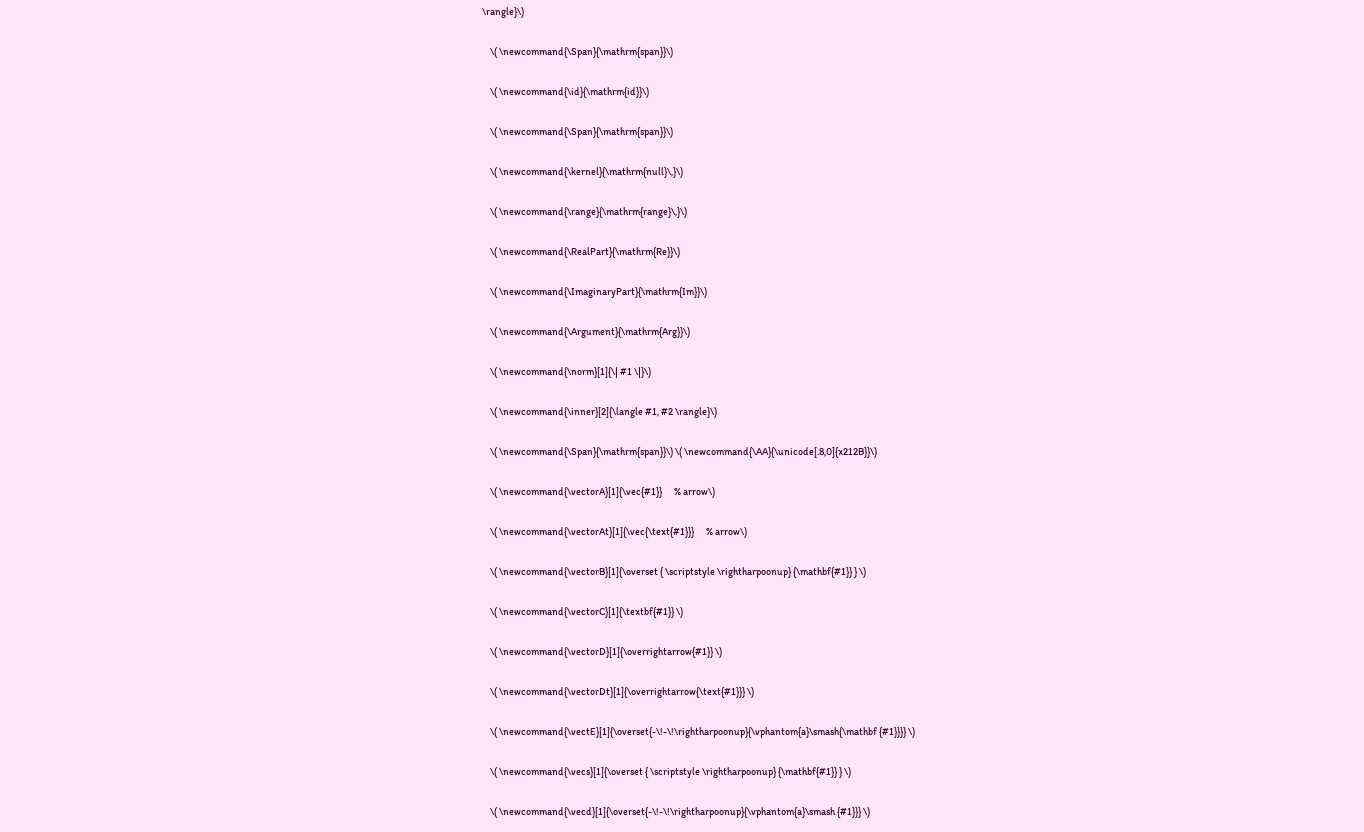\rangle}\)

    \( \newcommand{\Span}{\mathrm{span}}\)

    \( \newcommand{\id}{\mathrm{id}}\)

    \( \newcommand{\Span}{\mathrm{span}}\)

    \( \newcommand{\kernel}{\mathrm{null}\,}\)

    \( \newcommand{\range}{\mathrm{range}\,}\)

    \( \newcommand{\RealPart}{\mathrm{Re}}\)

    \( \newcommand{\ImaginaryPart}{\mathrm{Im}}\)

    \( \newcommand{\Argument}{\mathrm{Arg}}\)

    \( \newcommand{\norm}[1]{\| #1 \|}\)

    \( \newcommand{\inner}[2]{\langle #1, #2 \rangle}\)

    \( \newcommand{\Span}{\mathrm{span}}\) \( \newcommand{\AA}{\unicode[.8,0]{x212B}}\)

    \( \newcommand{\vectorA}[1]{\vec{#1}}      % arrow\)

    \( \newcommand{\vectorAt}[1]{\vec{\text{#1}}}      % arrow\)

    \( \newcommand{\vectorB}[1]{\overset { \scriptstyle \rightharpoonup} {\mathbf{#1}} } \)

    \( \newcommand{\vectorC}[1]{\textbf{#1}} \)

    \( \newcommand{\vectorD}[1]{\overrightarrow{#1}} \)

    \( \newcommand{\vectorDt}[1]{\overrightarrow{\text{#1}}} \)

    \( \newcommand{\vectE}[1]{\overset{-\!-\!\rightharpoonup}{\vphantom{a}\smash{\mathbf {#1}}}} \)

    \( \newcommand{\vecs}[1]{\overset { \scriptstyle \rightharpoonup} {\mathbf{#1}} } \)

    \( \newcommand{\vecd}[1]{\overset{-\!-\!\rightharpoonup}{\vphantom{a}\smash {#1}}} \)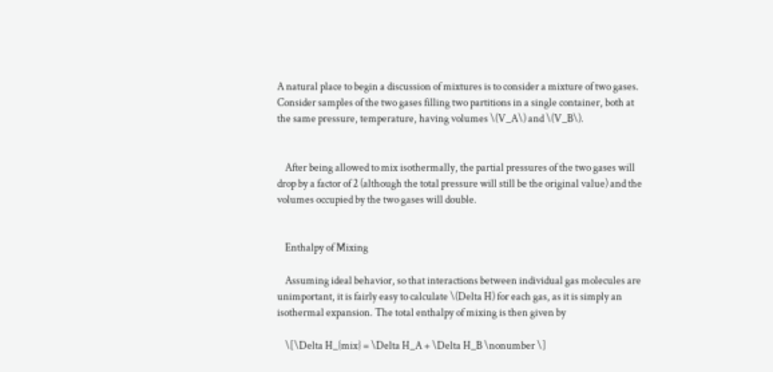A natural place to begin a discussion of mixtures is to consider a mixture of two gases. Consider samples of the two gases filling two partitions in a single container, both at the same pressure, temperature, having volumes \(V_A\) and \(V_B\).


    After being allowed to mix isothermally, the partial pressures of the two gases will drop by a factor of 2 (although the total pressure will still be the original value) and the volumes occupied by the two gases will double.


    Enthalpy of Mixing

    Assuming ideal behavior, so that interactions between individual gas molecules are unimportant, it is fairly easy to calculate \(Delta H) for each gas, as it is simply an isothermal expansion. The total enthalpy of mixing is then given by

    \[\Delta H_{mix} = \Delta H_A + \Delta H_B \nonumber \]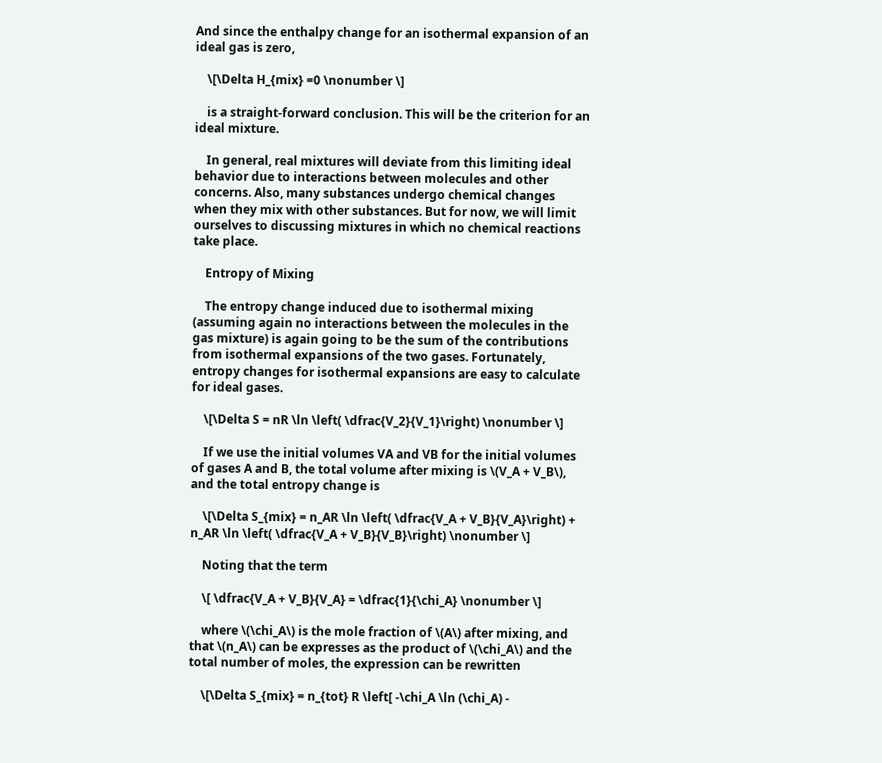And since the enthalpy change for an isothermal expansion of an ideal gas is zero,

    \[\Delta H_{mix} =0 \nonumber \]

    is a straight-forward conclusion. This will be the criterion for an ideal mixture.

    In general, real mixtures will deviate from this limiting ideal behavior due to interactions between molecules and other concerns. Also, many substances undergo chemical changes when they mix with other substances. But for now, we will limit ourselves to discussing mixtures in which no chemical reactions take place.

    Entropy of Mixing

    The entropy change induced due to isothermal mixing (assuming again no interactions between the molecules in the gas mixture) is again going to be the sum of the contributions from isothermal expansions of the two gases. Fortunately, entropy changes for isothermal expansions are easy to calculate for ideal gases.

    \[\Delta S = nR \ln \left( \dfrac{V_2}{V_1}\right) \nonumber \]

    If we use the initial volumes VA and VB for the initial volumes of gases A and B, the total volume after mixing is \(V_A + V_B\), and the total entropy change is

    \[\Delta S_{mix} = n_AR \ln \left( \dfrac{V_A + V_B}{V_A}\right) + n_AR \ln \left( \dfrac{V_A + V_B}{V_B}\right) \nonumber \]

    Noting that the term

    \[ \dfrac{V_A + V_B}{V_A} = \dfrac{1}{\chi_A} \nonumber \]

    where \(\chi_A\) is the mole fraction of \(A\) after mixing, and that \(n_A\) can be expresses as the product of \(\chi_A\) and the total number of moles, the expression can be rewritten

    \[\Delta S_{mix} = n_{tot} R \left[ -\chi_A \ln (\chi_A) -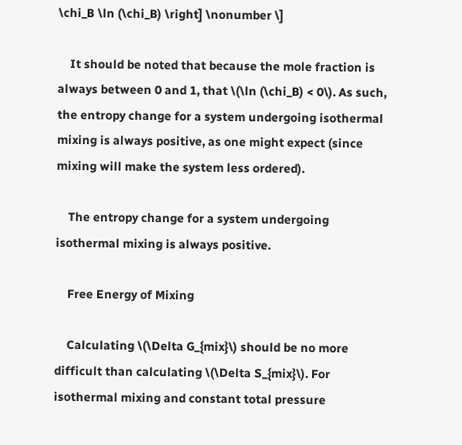\chi_B \ln (\chi_B) \right] \nonumber \]

    It should be noted that because the mole fraction is always between 0 and 1, that \(\ln (\chi_B) < 0\). As such, the entropy change for a system undergoing isothermal mixing is always positive, as one might expect (since mixing will make the system less ordered).

    The entropy change for a system undergoing isothermal mixing is always positive.

    Free Energy of Mixing

    Calculating \(\Delta G_{mix}\) should be no more difficult than calculating \(\Delta S_{mix}\). For isothermal mixing and constant total pressure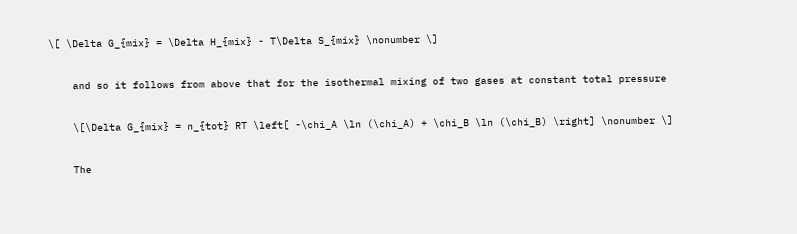\[ \Delta G_{mix} = \Delta H_{mix} - T\Delta S_{mix} \nonumber \]

    and so it follows from above that for the isothermal mixing of two gases at constant total pressure

    \[\Delta G_{mix} = n_{tot} RT \left[ -\chi_A \ln (\chi_A) + \chi_B \ln (\chi_B) \right] \nonumber \]

    The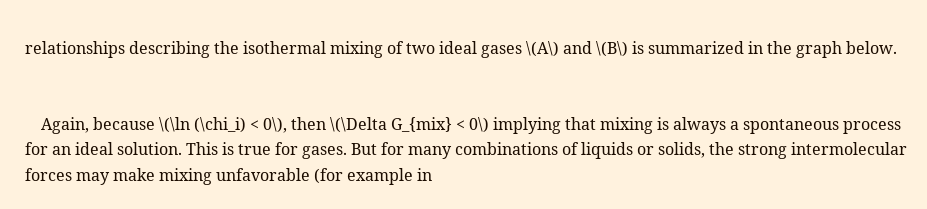relationships describing the isothermal mixing of two ideal gases \(A\) and \(B\) is summarized in the graph below.


    Again, because \(\ln (\chi_i) < 0\), then \(\Delta G_{mix} < 0\) implying that mixing is always a spontaneous process for an ideal solution. This is true for gases. But for many combinations of liquids or solids, the strong intermolecular forces may make mixing unfavorable (for example in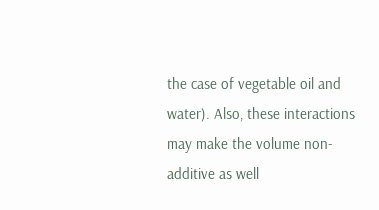the case of vegetable oil and water). Also, these interactions may make the volume non-additive as well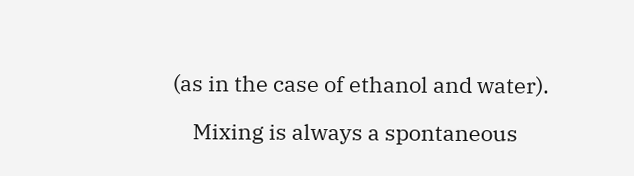(as in the case of ethanol and water).

    Mixing is always a spontaneous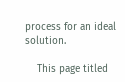process for an ideal solution.

    This page titled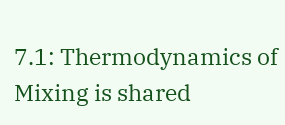7.1: Thermodynamics of Mixing is shared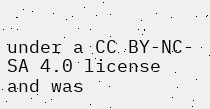under a CC BY-NC-SA 4.0 license and was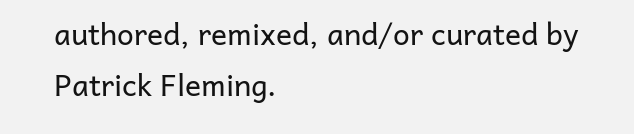authored, remixed, and/or curated by Patrick Fleming.